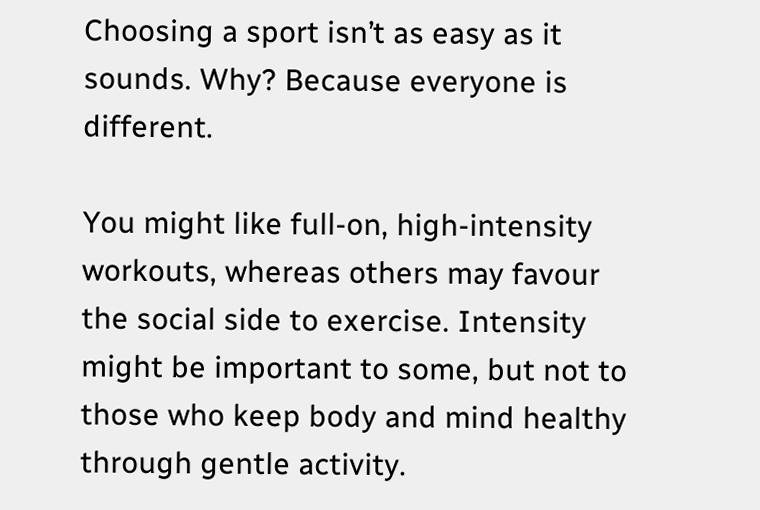Choosing a sport isn’t as easy as it sounds. Why? Because everyone is different.

You might like full-on, high-intensity workouts, whereas others may favour the social side to exercise. Intensity might be important to some, but not to those who keep body and mind healthy through gentle activity.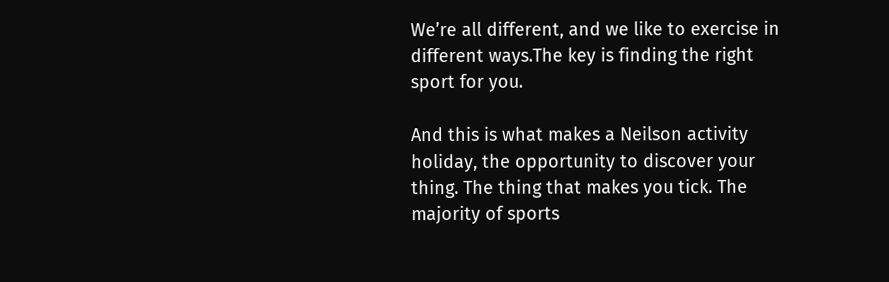We’re all different, and we like to exercise in different ways.The key is finding the right sport for you.

And this is what makes a Neilson activity holiday, the opportunity to discover your thing. The thing that makes you tick. The majority of sports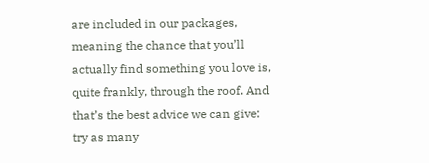are included in our packages, meaning the chance that you’ll actually find something you love is, quite frankly, through the roof. And that’s the best advice we can give: try as many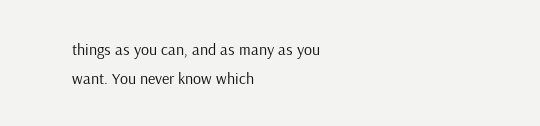things as you can, and as many as you want. You never know which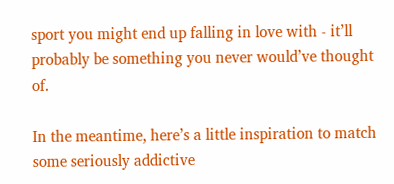sport you might end up falling in love with - it’ll probably be something you never would’ve thought of.

In the meantime, here’s a little inspiration to match some seriously addictive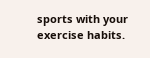sports with your exercise habits.